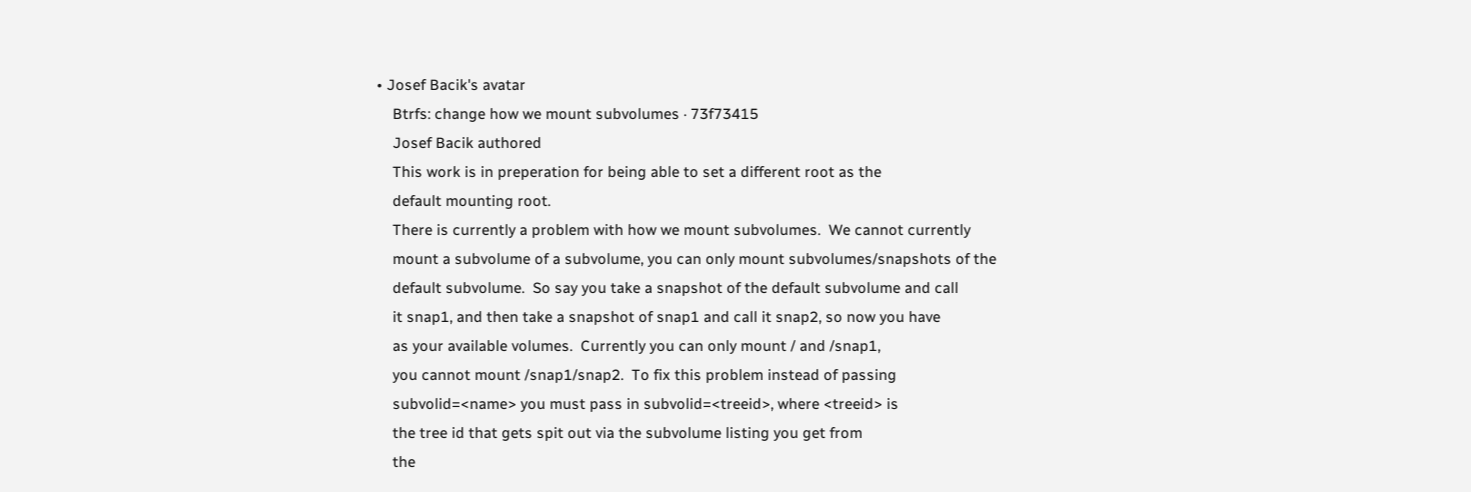• Josef Bacik's avatar
    Btrfs: change how we mount subvolumes · 73f73415
    Josef Bacik authored
    This work is in preperation for being able to set a different root as the
    default mounting root.
    There is currently a problem with how we mount subvolumes.  We cannot currently
    mount a subvolume of a subvolume, you can only mount subvolumes/snapshots of the
    default subvolume.  So say you take a snapshot of the default subvolume and call
    it snap1, and then take a snapshot of snap1 and call it snap2, so now you have
    as your available volumes.  Currently you can only mount / and /snap1,
    you cannot mount /snap1/snap2.  To fix this problem instead of passing
    subvolid=<name> you must pass in subvolid=<treeid>, where <treeid> is
    the tree id that gets spit out via the subvolume listing you get from
    the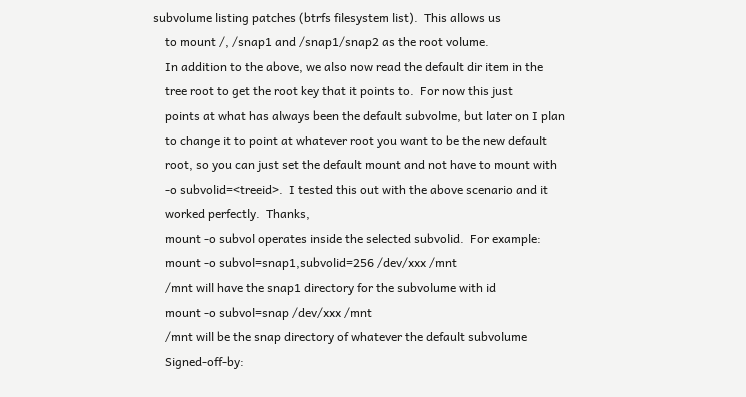subvolume listing patches (btrfs filesystem list).  This allows us
    to mount /, /snap1 and /snap1/snap2 as the root volume.
    In addition to the above, we also now read the default dir item in the
    tree root to get the root key that it points to.  For now this just
    points at what has always been the default subvolme, but later on I plan
    to change it to point at whatever root you want to be the new default
    root, so you can just set the default mount and not have to mount with
    -o subvolid=<treeid>.  I tested this out with the above scenario and it
    worked perfectly.  Thanks,
    mount -o subvol operates inside the selected subvolid.  For example:
    mount -o subvol=snap1,subvolid=256 /dev/xxx /mnt
    /mnt will have the snap1 directory for the subvolume with id
    mount -o subvol=snap /dev/xxx /mnt
    /mnt will be the snap directory of whatever the default subvolume
    Signed-off-by: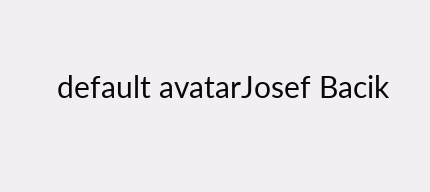default avatarJosef Bacik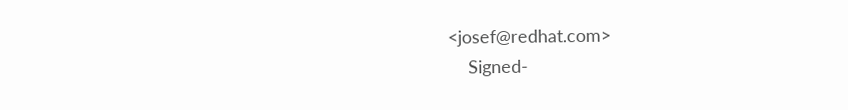<josef@redhat.com>
    Signed-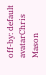off-by: default avatarChris Mason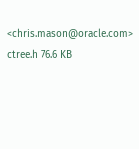<chris.mason@oracle.com>
ctree.h 76.6 KB